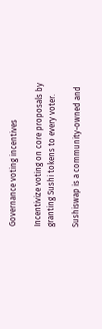Governance voting incentives

Incentivize voting on core proposals by granting Sushi tokens to every voter.

Sushiswap is a community-owned and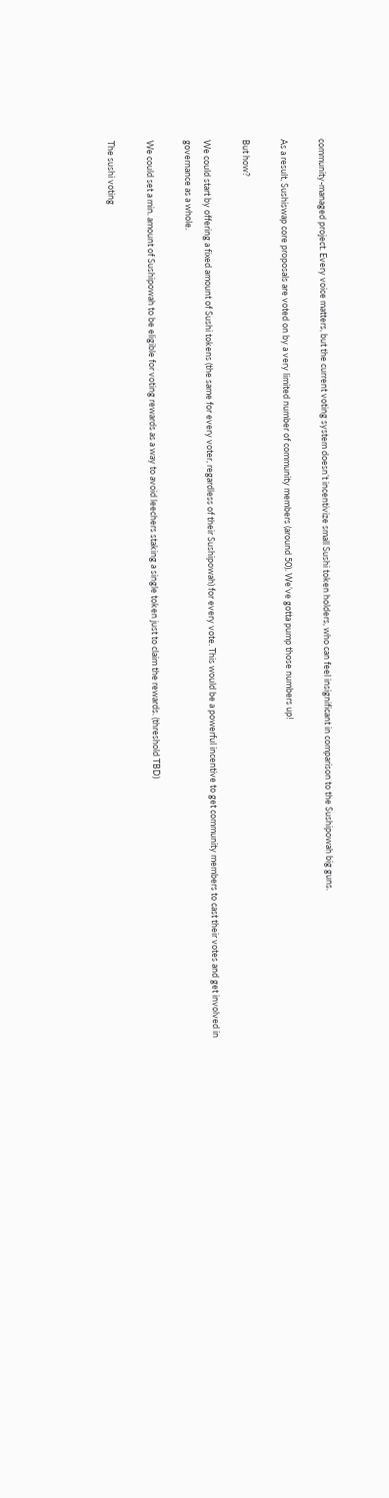community-managed project. Every voice matters, but the current voting system doesn’t incentivize small Sushi token holders, who can feel insignificant in comparison to the Sushipowah big guns.

As a result, Sushiswap core proposals are voted on by a very limited number of community members (around 50). We’ve gotta pump those numbers up!

But how?

We could start by offering a fixed amount of Sushi tokens (the same for every voter, regardless of their Sushipowah) for every vote. This would be a powerful incentive to get community members to cast their votes and get involved in governance as a whole.

We could set a min. amount of Sushipowah to be eligible for voting rewards as a way to avoid leechers staking a single token just to claim the rewards. (threshold TBD)

The sushi voting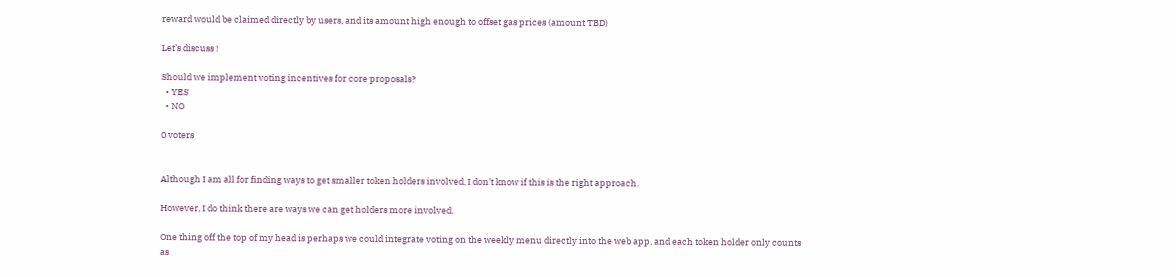reward would be claimed directly by users, and its amount high enough to offset gas prices (amount TBD)

Let’s discuss !

Should we implement voting incentives for core proposals?
  • YES
  • NO

0 voters


Although I am all for finding ways to get smaller token holders involved, I don’t know if this is the right approach.

However, I do think there are ways we can get holders more involved.

One thing off the top of my head is perhaps we could integrate voting on the weekly menu directly into the web app, and each token holder only counts as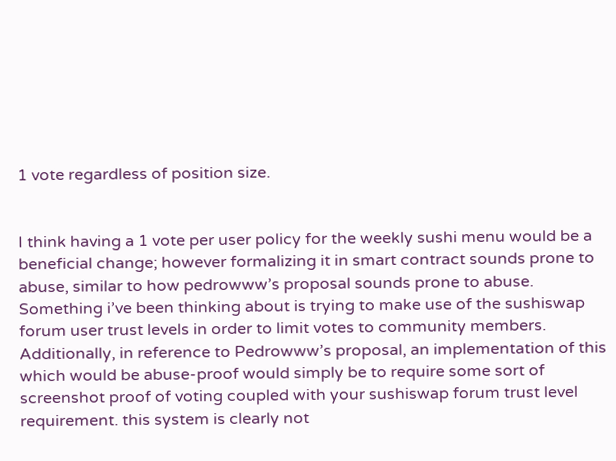1 vote regardless of position size.


I think having a 1 vote per user policy for the weekly sushi menu would be a beneficial change; however formalizing it in smart contract sounds prone to abuse, similar to how pedrowww’s proposal sounds prone to abuse. Something i’ve been thinking about is trying to make use of the sushiswap forum user trust levels in order to limit votes to community members. Additionally, in reference to Pedrowww’s proposal, an implementation of this which would be abuse-proof would simply be to require some sort of screenshot proof of voting coupled with your sushiswap forum trust level requirement. this system is clearly not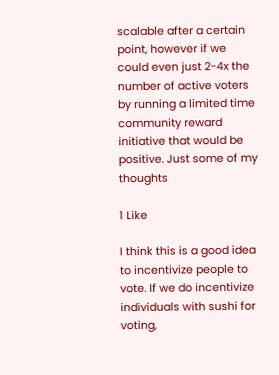scalable after a certain point, however if we could even just 2-4x the number of active voters by running a limited time community reward initiative that would be positive. Just some of my thoughts

1 Like

I think this is a good idea to incentivize people to vote. If we do incentivize individuals with sushi for voting,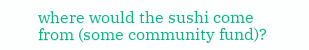where would the sushi come from (some community fund)?